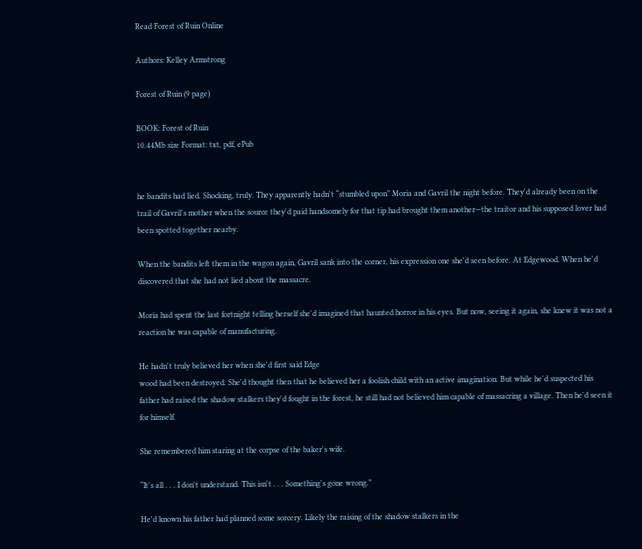Read Forest of Ruin Online

Authors: Kelley Armstrong

Forest of Ruin (9 page)

BOOK: Forest of Ruin
10.44Mb size Format: txt, pdf, ePub


he bandits had lied. Shocking, truly. They apparently hadn't “stumbled upon” Moria and Gavril the night before. They'd already been on the trail of Gavril's mother when the source they'd paid handsomely for that tip had brought them another—the traitor and his supposed lover had been spotted together nearby.

When the bandits left them in the wagon again, Gavril sank into the corner, his expression one she'd seen before. At Edgewood. When he'd discovered that she had not lied about the massacre.

Moria had spent the last fortnight telling herself she'd imagined that haunted horror in his eyes. But now, seeing it again, she knew it was not a reaction he was capable of manufacturing.

He hadn't truly believed her when she'd first said Edge
wood had been destroyed. She'd thought then that he believed her a foolish child with an active imagination. But while he'd suspected his father had raised the shadow stalkers they'd fought in the forest, he still had not believed him capable of massacring a village. Then he'd seen it for himself.

She remembered him staring at the corpse of the baker's wife.

“It's all . . . I don't understand. This isn't . . . Something's gone wrong.”

He'd known his father had planned some sorcery. Likely the raising of the shadow stalkers in the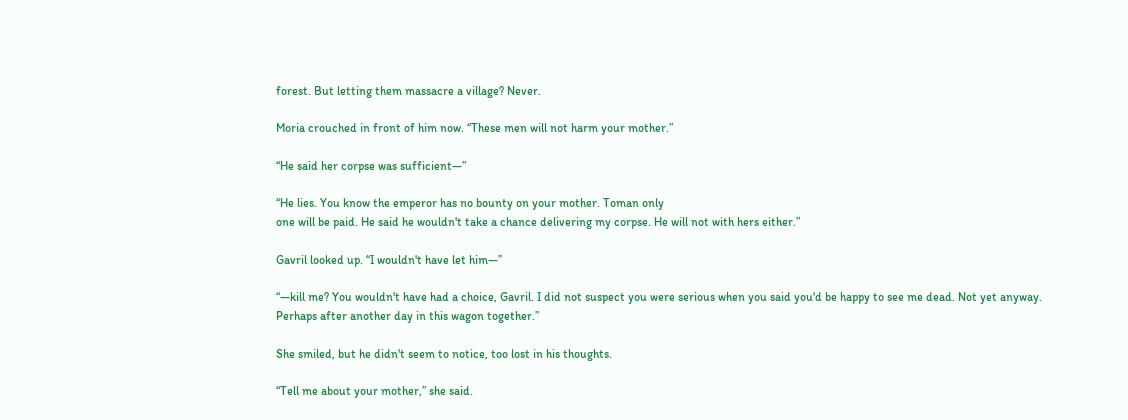forest. But letting them massacre a village? Never.

Moria crouched in front of him now. “These men will not harm your mother.”

“He said her corpse was sufficient—”

“He lies. You know the emperor has no bounty on your mother. Toman only
one will be paid. He said he wouldn't take a chance delivering my corpse. He will not with hers either.”

Gavril looked up. “I wouldn't have let him—”

“—kill me? You wouldn't have had a choice, Gavril. I did not suspect you were serious when you said you'd be happy to see me dead. Not yet anyway. Perhaps after another day in this wagon together.”

She smiled, but he didn't seem to notice, too lost in his thoughts.

“Tell me about your mother,” she said.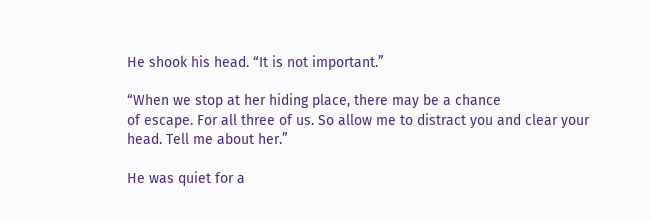He shook his head. “It is not important.”

“When we stop at her hiding place, there may be a chance
of escape. For all three of us. So allow me to distract you and clear your head. Tell me about her.”

He was quiet for a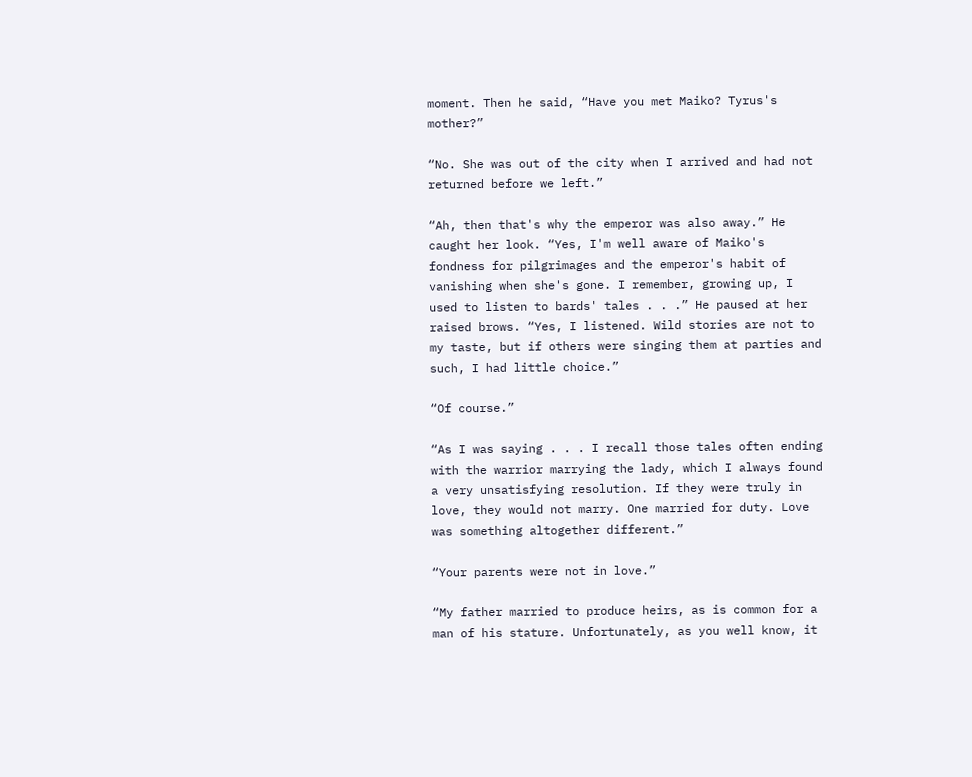moment. Then he said, “Have you met Maiko? Tyrus's mother?”

“No. She was out of the city when I arrived and had not returned before we left.”

“Ah, then that's why the emperor was also away.” He caught her look. “Yes, I'm well aware of Maiko's fondness for pilgrimages and the emperor's habit of vanishing when she's gone. I remember, growing up, I used to listen to bards' tales . . .” He paused at her raised brows. “Yes, I listened. Wild stories are not to my taste, but if others were singing them at parties and such, I had little choice.”

“Of course.”

“As I was saying . . . I recall those tales often ending with the warrior marrying the lady, which I always found a very unsatisfying resolution. If they were truly in love, they would not marry. One married for duty. Love was something altogether different.”

“Your parents were not in love.”

“My father married to produce heirs, as is common for a man of his stature. Unfortunately, as you well know, it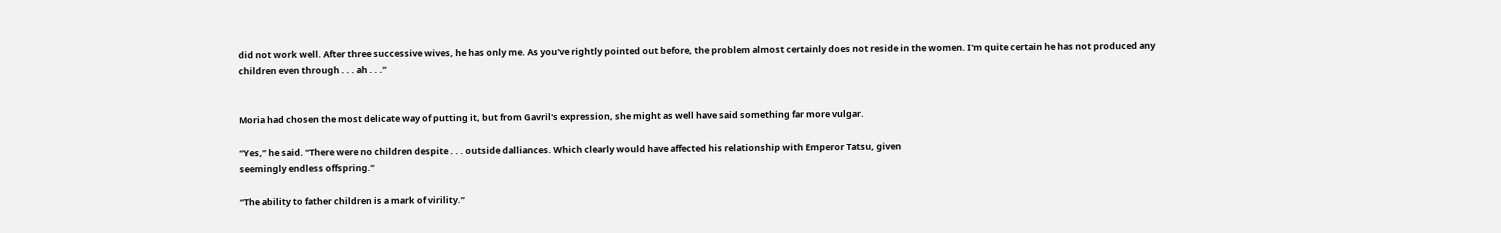did not work well. After three successive wives, he has only me. As you've rightly pointed out before, the problem almost certainly does not reside in the women. I'm quite certain he has not produced any children even through . . . ah . . .”


Moria had chosen the most delicate way of putting it, but from Gavril's expression, she might as well have said something far more vulgar.

“Yes,” he said. “There were no children despite . . . outside dalliances. Which clearly would have affected his relationship with Emperor Tatsu, given
seemingly endless offspring.”

“The ability to father children is a mark of virility.”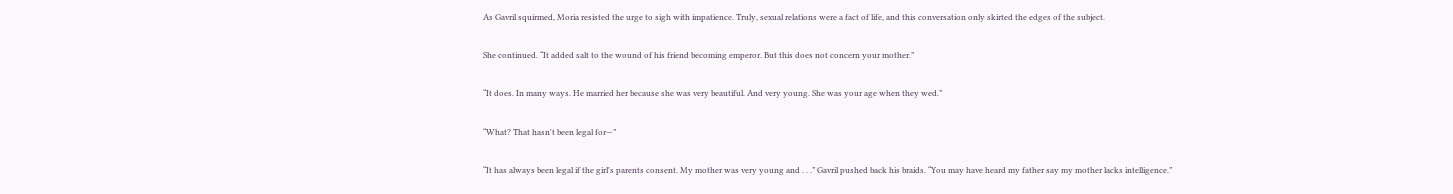As Gavril squirmed, Moria resisted the urge to sigh with impatience. Truly, sexual relations were a fact of life, and this conversation only skirted the edges of the subject.

She continued. “It added salt to the wound of his friend becoming emperor. But this does not concern your mother.”

“It does. In many ways. He married her because she was very beautiful. And very young. She was your age when they wed.”

“What? That hasn't been legal for—”

“It has always been legal if the girl's parents consent. My mother was very young and . . .” Gavril pushed back his braids. “You may have heard my father say my mother lacks intelligence.”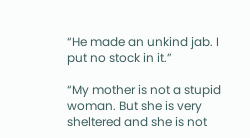“He made an unkind jab. I put no stock in it.”

“My mother is not a stupid woman. But she is very sheltered and she is not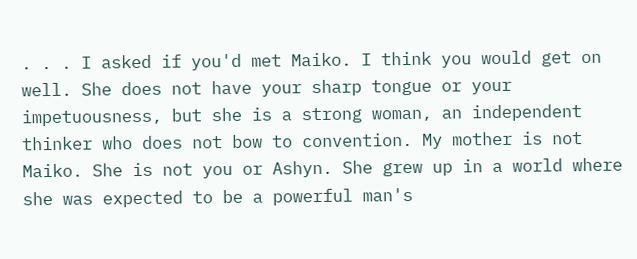. . . I asked if you'd met Maiko. I think you would get on well. She does not have your sharp tongue or your impetuousness, but she is a strong woman, an independent thinker who does not bow to convention. My mother is not Maiko. She is not you or Ashyn. She grew up in a world where she was expected to be a powerful man's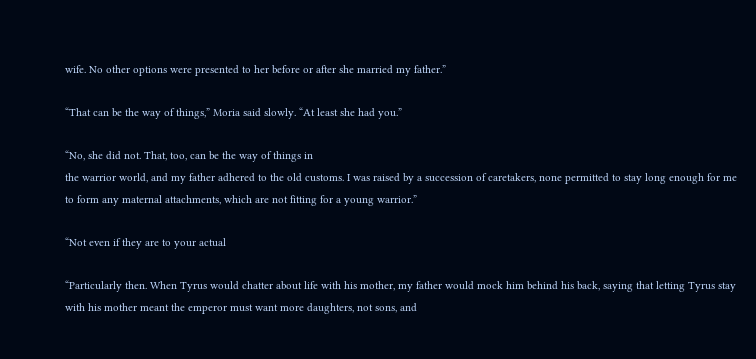wife. No other options were presented to her before or after she married my father.”

“That can be the way of things,” Moria said slowly. “At least she had you.”

“No, she did not. That, too, can be the way of things in
the warrior world, and my father adhered to the old customs. I was raised by a succession of caretakers, none permitted to stay long enough for me to form any maternal attachments, which are not fitting for a young warrior.”

“Not even if they are to your actual

“Particularly then. When Tyrus would chatter about life with his mother, my father would mock him behind his back, saying that letting Tyrus stay with his mother meant the emperor must want more daughters, not sons, and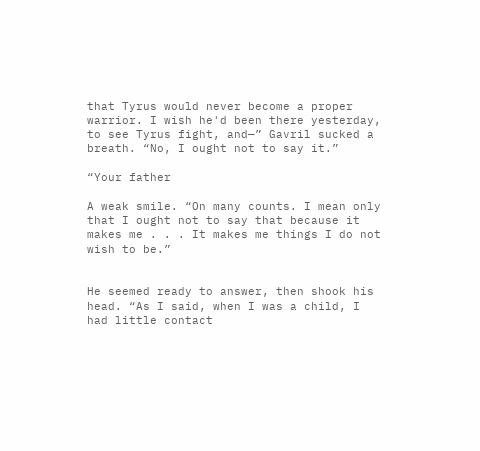that Tyrus would never become a proper warrior. I wish he'd been there yesterday, to see Tyrus fight, and—” Gavril sucked a breath. “No, I ought not to say it.”

“Your father

A weak smile. “On many counts. I mean only that I ought not to say that because it makes me . . . It makes me things I do not wish to be.”


He seemed ready to answer, then shook his head. “As I said, when I was a child, I had little contact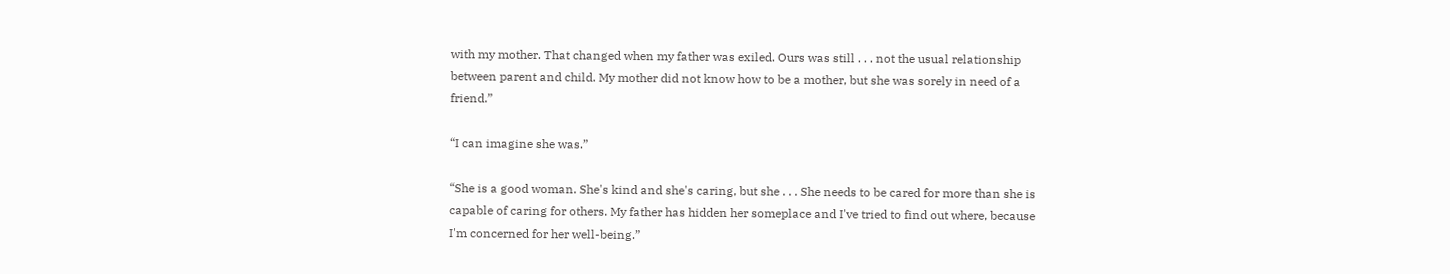with my mother. That changed when my father was exiled. Ours was still . . . not the usual relationship between parent and child. My mother did not know how to be a mother, but she was sorely in need of a friend.”

“I can imagine she was.”

“She is a good woman. She's kind and she's caring, but she . . . She needs to be cared for more than she is capable of caring for others. My father has hidden her someplace and I've tried to find out where, because I'm concerned for her well-being.”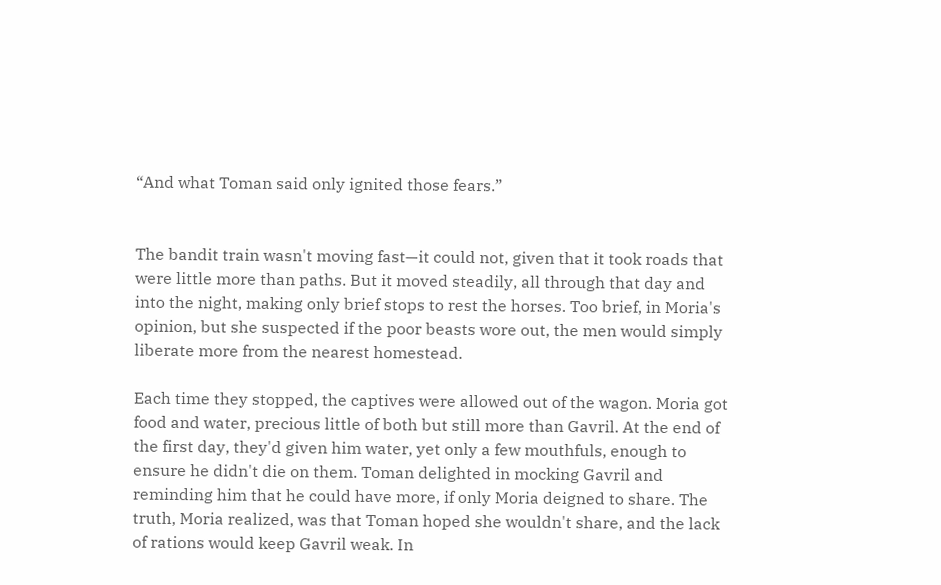“And what Toman said only ignited those fears.”


The bandit train wasn't moving fast—it could not, given that it took roads that were little more than paths. But it moved steadily, all through that day and into the night, making only brief stops to rest the horses. Too brief, in Moria's opinion, but she suspected if the poor beasts wore out, the men would simply liberate more from the nearest homestead.

Each time they stopped, the captives were allowed out of the wagon. Moria got food and water, precious little of both but still more than Gavril. At the end of the first day, they'd given him water, yet only a few mouthfuls, enough to ensure he didn't die on them. Toman delighted in mocking Gavril and reminding him that he could have more, if only Moria deigned to share. The truth, Moria realized, was that Toman hoped she wouldn't share, and the lack of rations would keep Gavril weak. In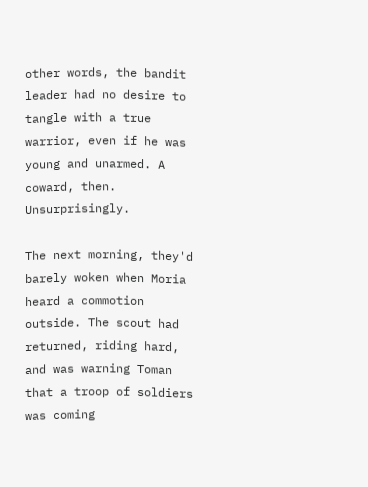other words, the bandit leader had no desire to tangle with a true warrior, even if he was young and unarmed. A coward, then. Unsurprisingly.

The next morning, they'd barely woken when Moria heard a commotion outside. The scout had returned, riding hard, and was warning Toman that a troop of soldiers was coming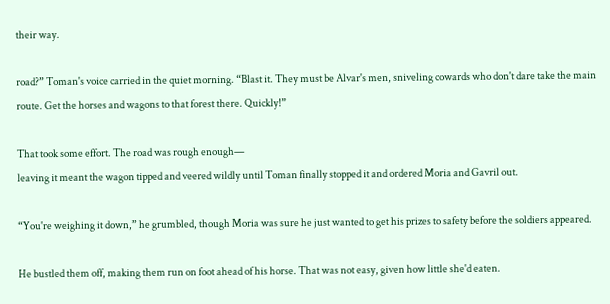their way.

road?” Toman's voice carried in the quiet morning. “Blast it. They must be Alvar's men, sniveling cowards who don't dare take the main route. Get the horses and wagons to that forest there. Quickly!”

That took some effort. The road was rough enough—
leaving it meant the wagon tipped and veered wildly until Toman finally stopped it and ordered Moria and Gavril out.

“You're weighing it down,” he grumbled, though Moria was sure he just wanted to get his prizes to safety before the soldiers appeared.

He bustled them off, making them run on foot ahead of his horse. That was not easy, given how little she'd eaten.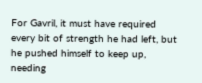For Gavril, it must have required every bit of strength he had left, but he pushed himself to keep up, needing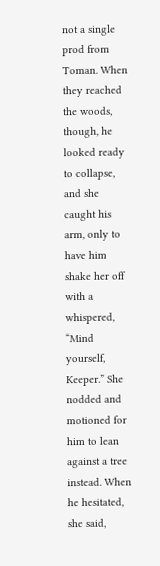not a single prod from Toman. When they reached the woods, though, he looked ready to collapse, and she caught his arm, only to have him shake her off with a whispered, “Mind yourself, Keeper.” She nodded and motioned for him to lean against a tree instead. When he hesitated, she said,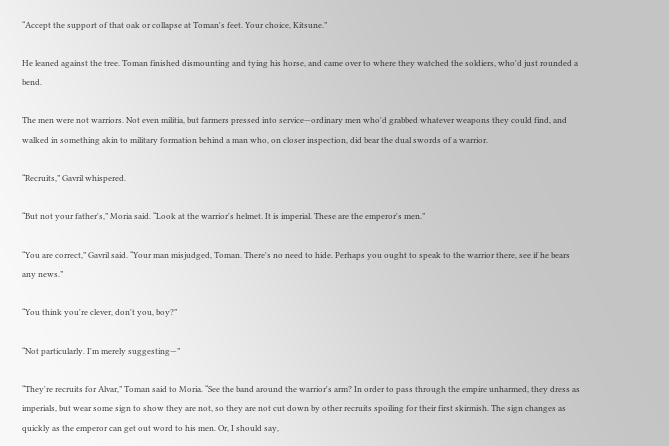“Accept the support of that oak or collapse at Toman's feet. Your choice, Kitsune.”

He leaned against the tree. Toman finished dismounting and tying his horse, and came over to where they watched the soldiers, who'd just rounded a bend.

The men were not warriors. Not even militia, but farmers pressed into service—ordinary men who'd grabbed whatever weapons they could find, and walked in something akin to military formation behind a man who, on closer inspection, did bear the dual swords of a warrior.

“Recruits,” Gavril whispered.

“But not your father's,” Moria said. “Look at the warrior's helmet. It is imperial. These are the emperor's men.”

“You are correct,” Gavril said. “Your man misjudged, Toman. There's no need to hide. Perhaps you ought to speak to the warrior there, see if he bears any news.”

“You think you're clever, don't you, boy?”

“Not particularly. I'm merely suggesting—”

“They're recruits for Alvar,” Toman said to Moria. “See the band around the warrior's arm? In order to pass through the empire unharmed, they dress as imperials, but wear some sign to show they are not, so they are not cut down by other recruits spoiling for their first skirmish. The sign changes as quickly as the emperor can get out word to his men. Or, I should say,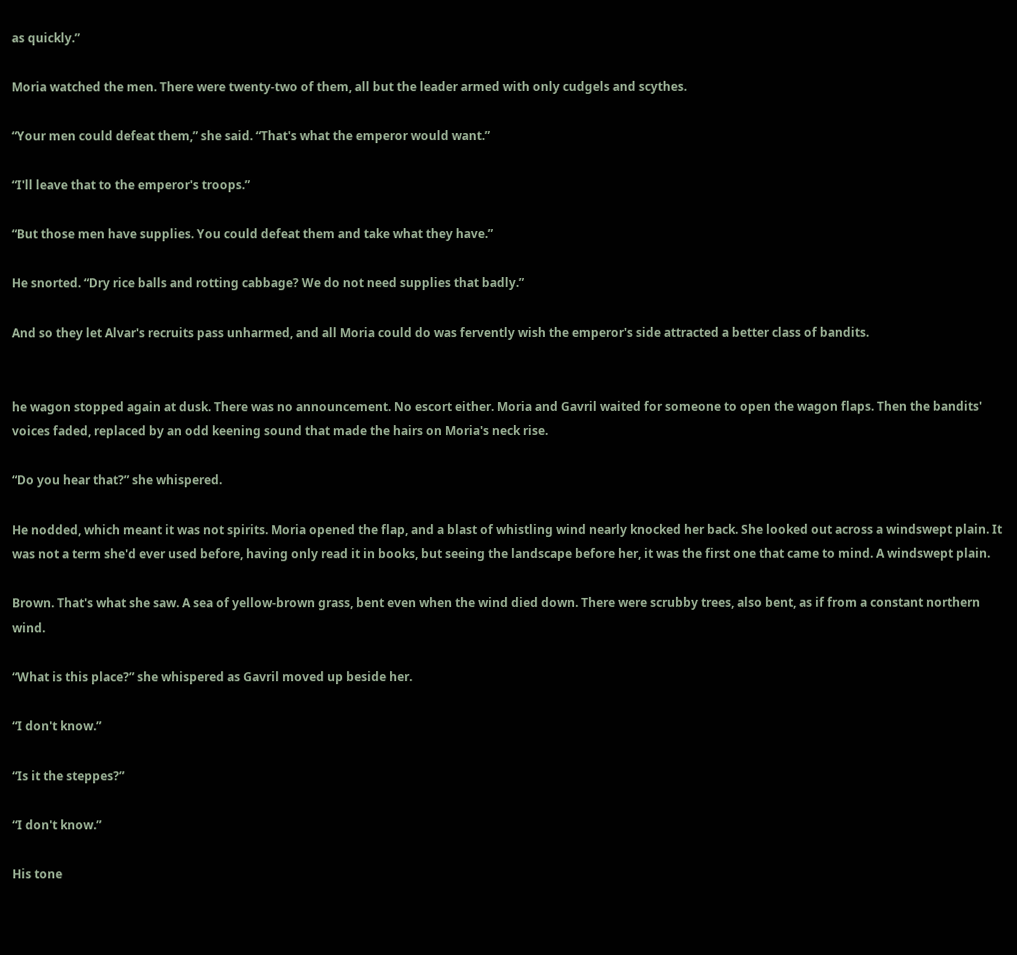as quickly.”

Moria watched the men. There were twenty-two of them, all but the leader armed with only cudgels and scythes.

“Your men could defeat them,” she said. “That's what the emperor would want.”

“I'll leave that to the emperor's troops.”

“But those men have supplies. You could defeat them and take what they have.”

He snorted. “Dry rice balls and rotting cabbage? We do not need supplies that badly.”

And so they let Alvar's recruits pass unharmed, and all Moria could do was fervently wish the emperor's side attracted a better class of bandits.


he wagon stopped again at dusk. There was no announcement. No escort either. Moria and Gavril waited for someone to open the wagon flaps. Then the bandits' voices faded, replaced by an odd keening sound that made the hairs on Moria's neck rise.

“Do you hear that?” she whispered.

He nodded, which meant it was not spirits. Moria opened the flap, and a blast of whistling wind nearly knocked her back. She looked out across a windswept plain. It was not a term she'd ever used before, having only read it in books, but seeing the landscape before her, it was the first one that came to mind. A windswept plain.

Brown. That's what she saw. A sea of yellow-brown grass, bent even when the wind died down. There were scrubby trees, also bent, as if from a constant northern wind.

“What is this place?” she whispered as Gavril moved up beside her.

“I don't know.”

“Is it the steppes?”

“I don't know.”

His tone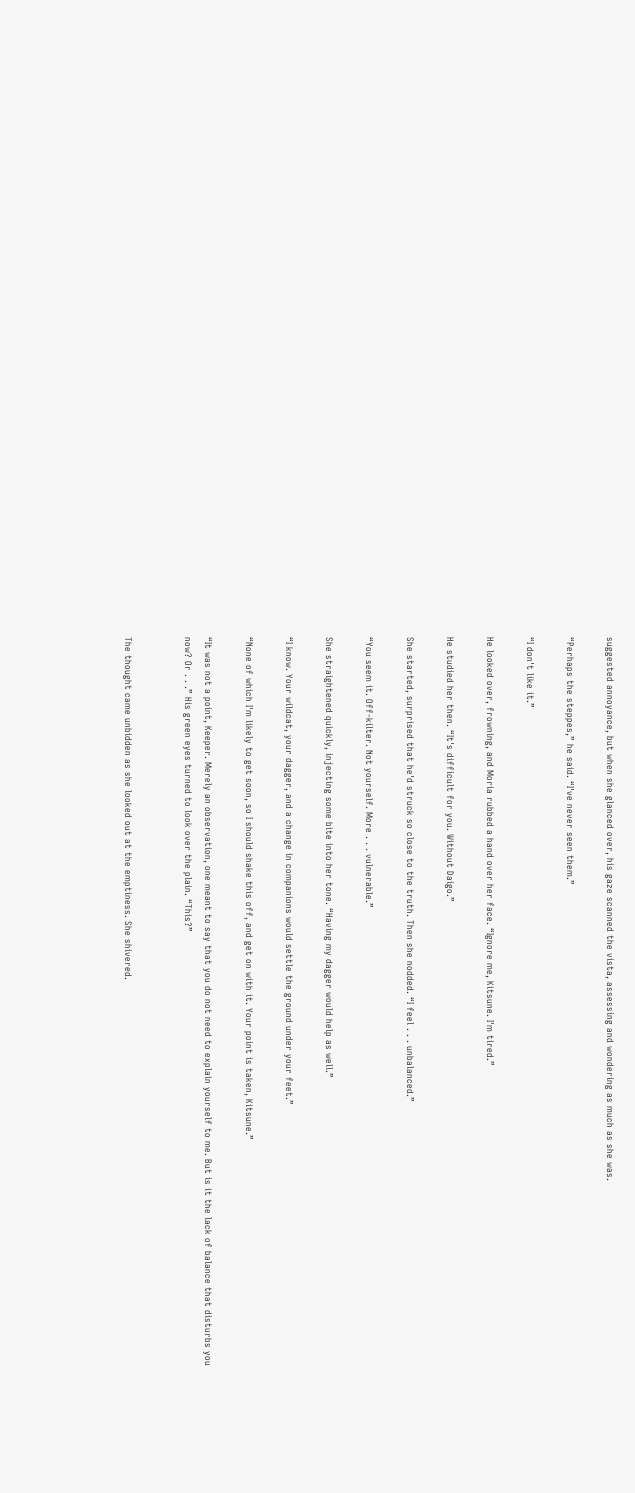suggested annoyance, but when she glanced over, his gaze scanned the vista, assessing and wondering as much as she was.

“Perhaps the steppes,” he said. “I've never seen them.”

“I don't like it.”

He looked over, frowning, and Moria rubbed a hand over her face. “Ignore me, Kitsune. I'm tired.”

He studied her then. “It's difficult for you. Without Daigo.”

She started, surprised that he'd struck so close to the truth. Then she nodded. “I feel . . . unbalanced.”

“You seem it. Off-kilter. Not yourself. More . . . vulnerable.”

She straightened quickly, injecting some bite into her tone. “Having my dagger would help as well.”

“I know. Your wildcat, your dagger, and a change in companions would settle the ground under your feet.”

“None of which I'm likely to get soon, so I should shake this off, and get on with it. Your point is taken, Kitsune.”

“It was not a point, Keeper. Merely an observation, one meant to say that you do not need to explain yourself to me. But is it the lack of balance that disturbs you now? Or . . .” His green eyes turned to look over the plain. “This?”


The thought came unbidden as she looked out at the emptiness. She shivered.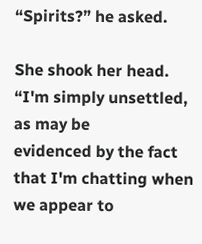“Spirits?” he asked.

She shook her head. “I'm simply unsettled, as may be
evidenced by the fact that I'm chatting when we appear to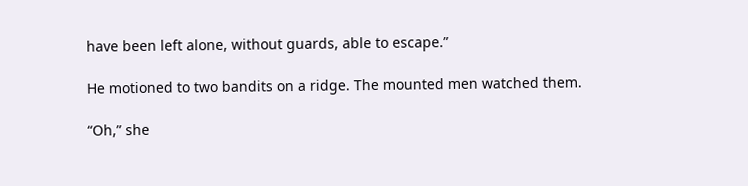have been left alone, without guards, able to escape.”

He motioned to two bandits on a ridge. The mounted men watched them.

“Oh,” she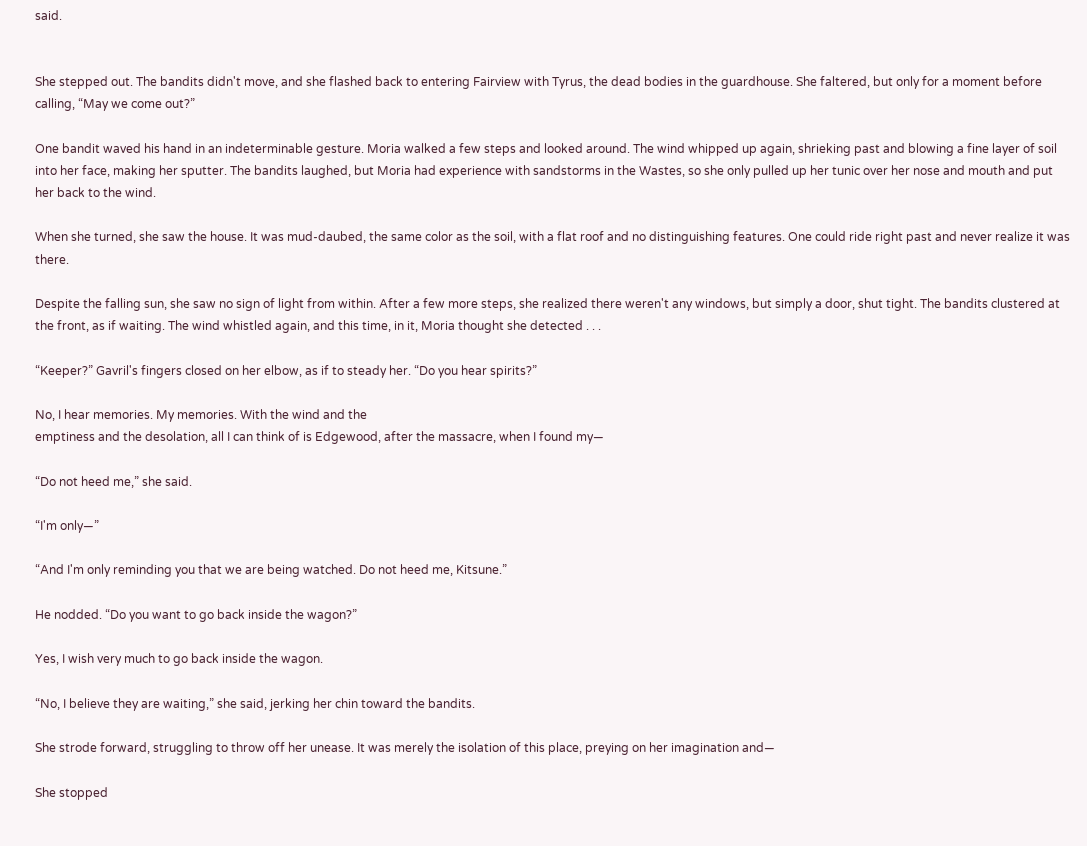said.


She stepped out. The bandits didn't move, and she flashed back to entering Fairview with Tyrus, the dead bodies in the guardhouse. She faltered, but only for a moment before calling, “May we come out?”

One bandit waved his hand in an indeterminable gesture. Moria walked a few steps and looked around. The wind whipped up again, shrieking past and blowing a fine layer of soil into her face, making her sputter. The bandits laughed, but Moria had experience with sandstorms in the Wastes, so she only pulled up her tunic over her nose and mouth and put her back to the wind.

When she turned, she saw the house. It was mud-daubed, the same color as the soil, with a flat roof and no distinguishing features. One could ride right past and never realize it was there.

Despite the falling sun, she saw no sign of light from within. After a few more steps, she realized there weren't any windows, but simply a door, shut tight. The bandits clustered at the front, as if waiting. The wind whistled again, and this time, in it, Moria thought she detected . . .

“Keeper?” Gavril's fingers closed on her elbow, as if to steady her. “Do you hear spirits?”

No, I hear memories. My memories. With the wind and the
emptiness and the desolation, all I can think of is Edgewood, after the massacre, when I found my—

“Do not heed me,” she said.

“I'm only—”

“And I'm only reminding you that we are being watched. Do not heed me, Kitsune.”

He nodded. “Do you want to go back inside the wagon?”

Yes, I wish very much to go back inside the wagon.

“No, I believe they are waiting,” she said, jerking her chin toward the bandits.

She strode forward, struggling to throw off her unease. It was merely the isolation of this place, preying on her imagination and—

She stopped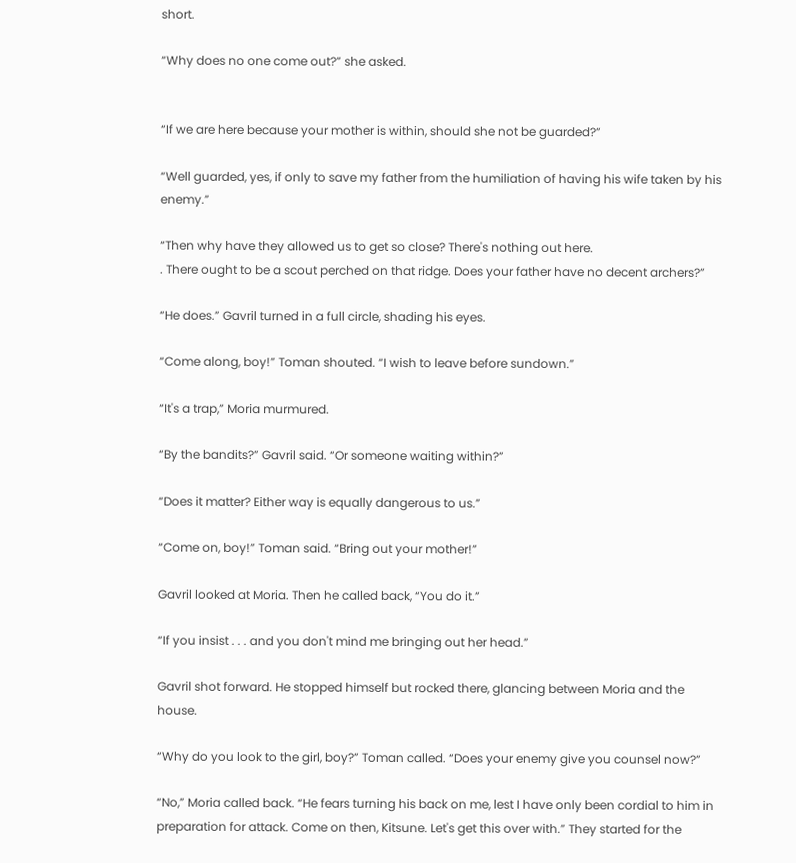short.

“Why does no one come out?” she asked.


“If we are here because your mother is within, should she not be guarded?”

“Well guarded, yes, if only to save my father from the humiliation of having his wife taken by his enemy.”

“Then why have they allowed us to get so close? There's nothing out here.
. There ought to be a scout perched on that ridge. Does your father have no decent archers?”

“He does.” Gavril turned in a full circle, shading his eyes.

“Come along, boy!” Toman shouted. “I wish to leave before sundown.”

“It's a trap,” Moria murmured.

“By the bandits?” Gavril said. “Or someone waiting within?”

“Does it matter? Either way is equally dangerous to us.”

“Come on, boy!” Toman said. “Bring out your mother!”

Gavril looked at Moria. Then he called back, “You do it.”

“If you insist . . . and you don't mind me bringing out her head.”

Gavril shot forward. He stopped himself but rocked there, glancing between Moria and the house.

“Why do you look to the girl, boy?” Toman called. “Does your enemy give you counsel now?”

“No,” Moria called back. “He fears turning his back on me, lest I have only been cordial to him in preparation for attack. Come on then, Kitsune. Let's get this over with.” They started for the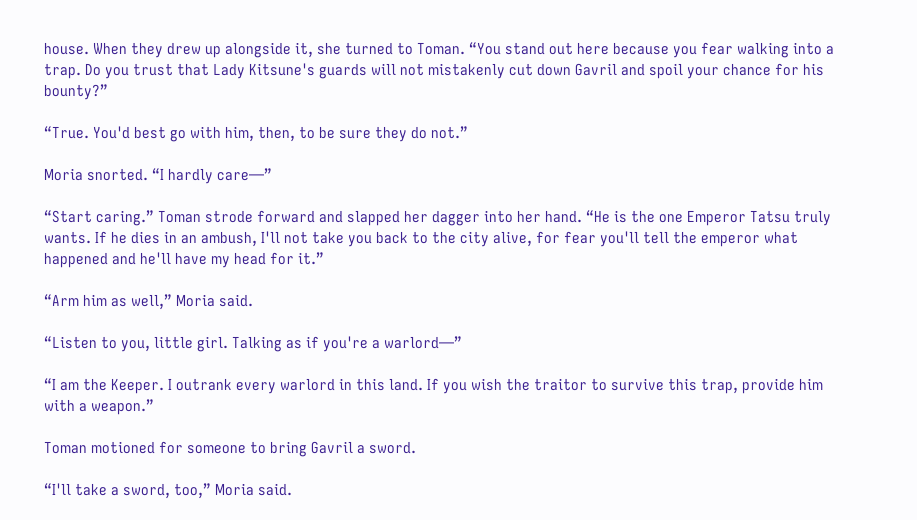house. When they drew up alongside it, she turned to Toman. “You stand out here because you fear walking into a trap. Do you trust that Lady Kitsune's guards will not mistakenly cut down Gavril and spoil your chance for his bounty?”

“True. You'd best go with him, then, to be sure they do not.”

Moria snorted. “I hardly care—”

“Start caring.” Toman strode forward and slapped her dagger into her hand. “He is the one Emperor Tatsu truly wants. If he dies in an ambush, I'll not take you back to the city alive, for fear you'll tell the emperor what happened and he'll have my head for it.”

“Arm him as well,” Moria said.

“Listen to you, little girl. Talking as if you're a warlord—”

“I am the Keeper. I outrank every warlord in this land. If you wish the traitor to survive this trap, provide him with a weapon.”

Toman motioned for someone to bring Gavril a sword.

“I'll take a sword, too,” Moria said.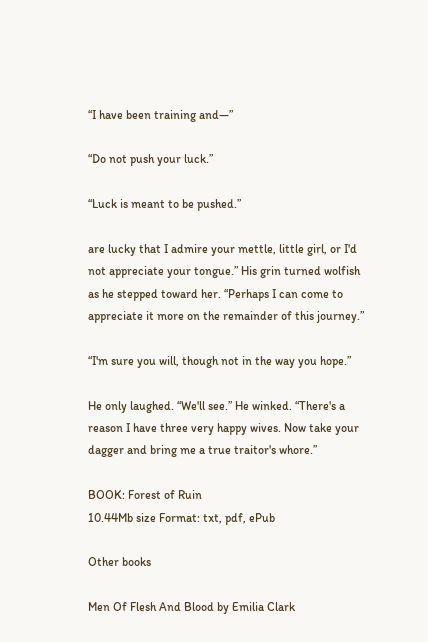“I have been training and—”

“Do not push your luck.”

“Luck is meant to be pushed.”

are lucky that I admire your mettle, little girl, or I'd not appreciate your tongue.” His grin turned wolfish as he stepped toward her. “Perhaps I can come to appreciate it more on the remainder of this journey.”

“I'm sure you will, though not in the way you hope.”

He only laughed. “We'll see.” He winked. “There's a reason I have three very happy wives. Now take your dagger and bring me a true traitor's whore.”

BOOK: Forest of Ruin
10.44Mb size Format: txt, pdf, ePub

Other books

Men Of Flesh And Blood by Emilia Clark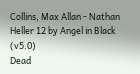Collins, Max Allan - Nathan Heller 12 by Angel in Black (v5.0)
Dead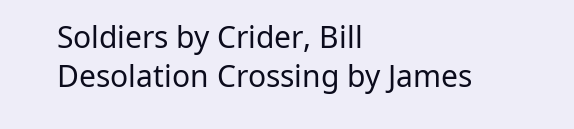Soldiers by Crider, Bill
Desolation Crossing by James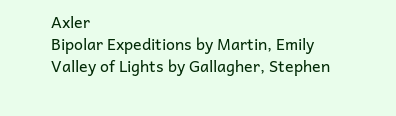Axler
Bipolar Expeditions by Martin, Emily
Valley of Lights by Gallagher, Stephen